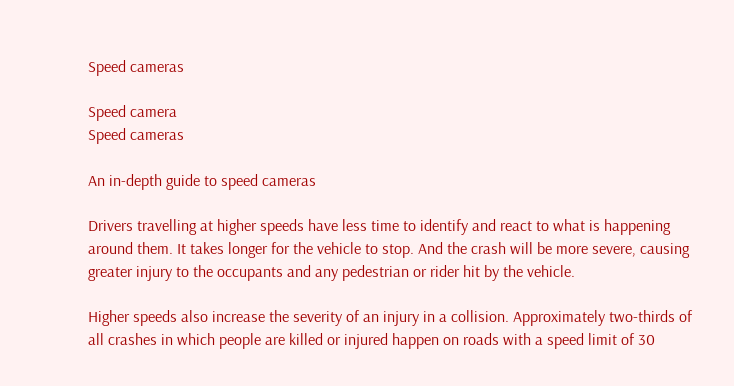Speed cameras

Speed camera
Speed cameras

An in-depth guide to speed cameras

Drivers travelling at higher speeds have less time to identify and react to what is happening around them. It takes longer for the vehicle to stop. And the crash will be more severe, causing greater injury to the occupants and any pedestrian or rider hit by the vehicle.

Higher speeds also increase the severity of an injury in a collision. Approximately two-thirds of all crashes in which people are killed or injured happen on roads with a speed limit of 30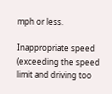mph or less.

Inappropriate speed (exceeding the speed limit and driving too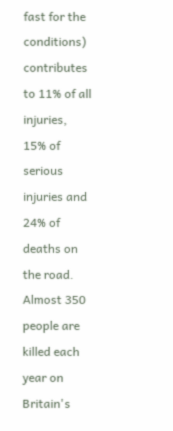fast for the conditions) contributes to 11% of all injuries, 15% of serious injuries and 24% of deaths on the road. Almost 350 people are killed each year on Britain's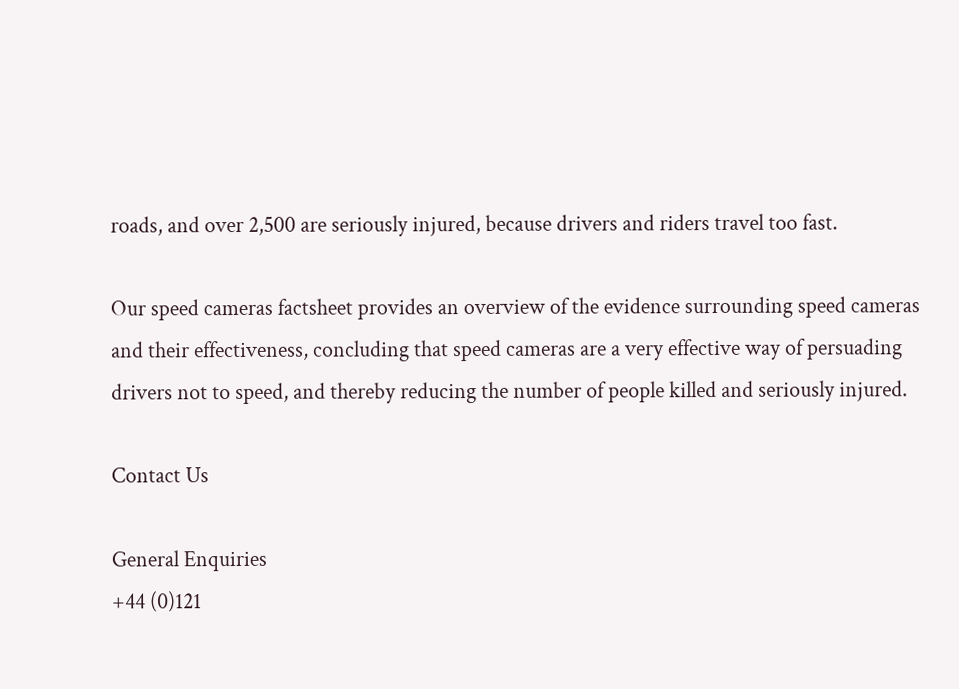roads, and over 2,500 are seriously injured, because drivers and riders travel too fast.

Our speed cameras factsheet provides an overview of the evidence surrounding speed cameras and their effectiveness, concluding that speed cameras are a very effective way of persuading drivers not to speed, and thereby reducing the number of people killed and seriously injured.

Contact Us

General Enquiries
+44 (0)121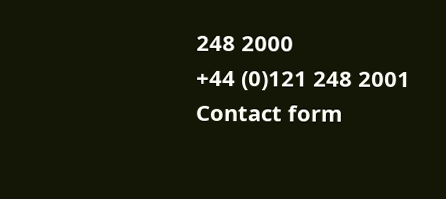248 2000
+44 (0)121 248 2001
Contact form